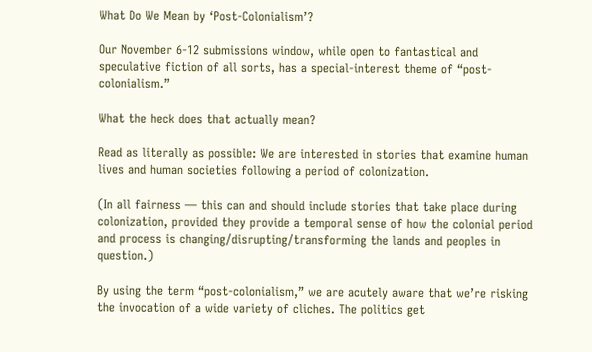What Do We Mean by ‘Post-Colonialism’?

Our November 6-12 submissions window, while open to fantastical and speculative fiction of all sorts, has a special-interest theme of “post-colonialism.”

What the heck does that actually mean?

Read as literally as possible: We are interested in stories that examine human lives and human societies following a period of colonization.

(In all fairness — this can and should include stories that take place during colonization, provided they provide a temporal sense of how the colonial period and process is changing/disrupting/transforming the lands and peoples in question.)

By using the term “post-colonialism,” we are acutely aware that we’re risking the invocation of a wide variety of cliches. The politics get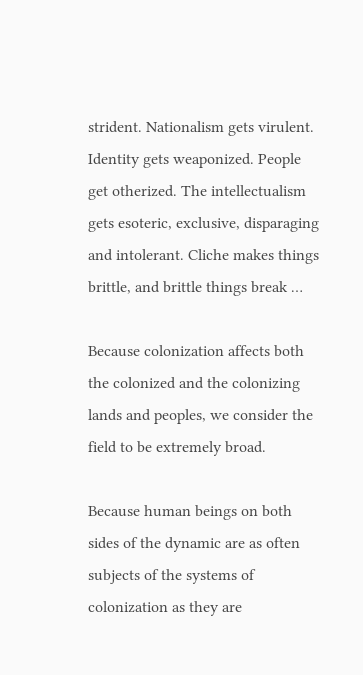strident. Nationalism gets virulent. Identity gets weaponized. People get otherized. The intellectualism gets esoteric, exclusive, disparaging and intolerant. Cliche makes things brittle, and brittle things break …

Because colonization affects both the colonized and the colonizing lands and peoples, we consider the field to be extremely broad.

Because human beings on both sides of the dynamic are as often subjects of the systems of colonization as they are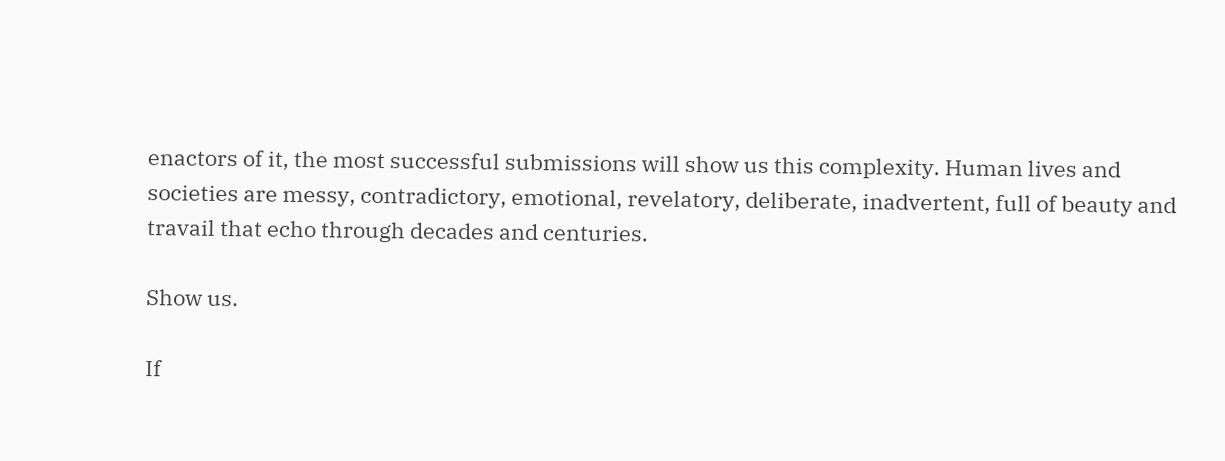enactors of it, the most successful submissions will show us this complexity. Human lives and societies are messy, contradictory, emotional, revelatory, deliberate, inadvertent, full of beauty and travail that echo through decades and centuries.

Show us.

If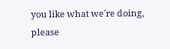you like what we're doing, please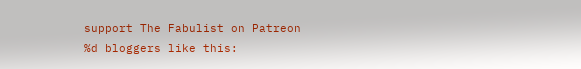support The Fabulist on Patreon
%d bloggers like this: